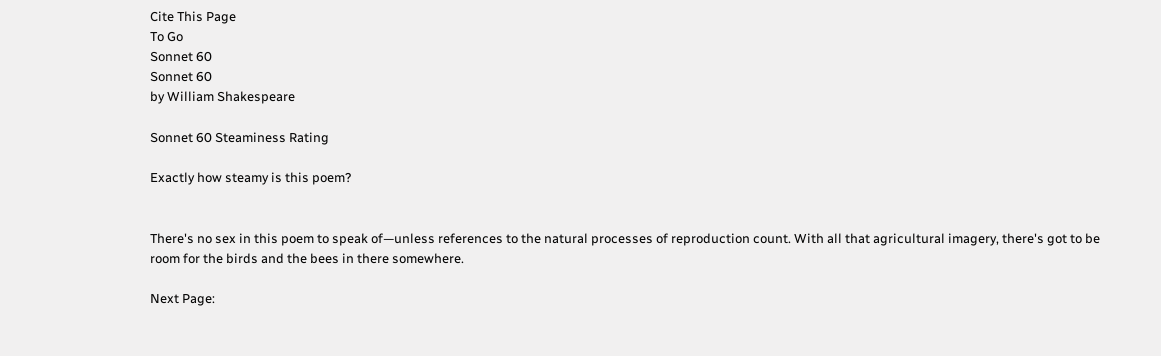Cite This Page
To Go
Sonnet 60
Sonnet 60
by William Shakespeare

Sonnet 60 Steaminess Rating

Exactly how steamy is this poem?


There's no sex in this poem to speak of—unless references to the natural processes of reproduction count. With all that agricultural imagery, there's got to be room for the birds and the bees in there somewhere.

Next Page: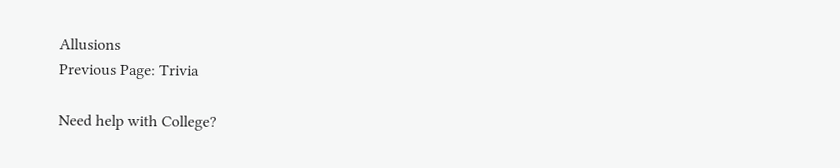Allusions
Previous Page: Trivia

Need help with College?